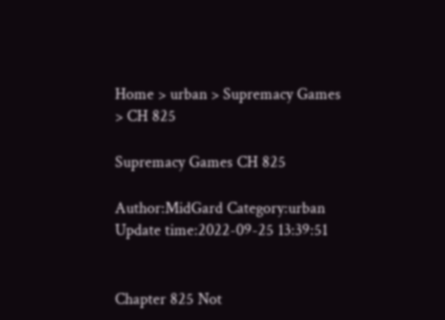Home > urban > Supremacy Games > CH 825

Supremacy Games CH 825

Author:MidGard Category:urban Update time:2022-09-25 13:39:51


Chapter 825 Not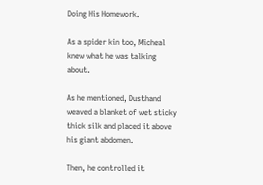Doing His Homework.

As a spider kin too, Micheal knew what he was talking about.

As he mentioned, Dusthand weaved a blanket of wet sticky thick silk and placed it above his giant abdomen.

Then, he controlled it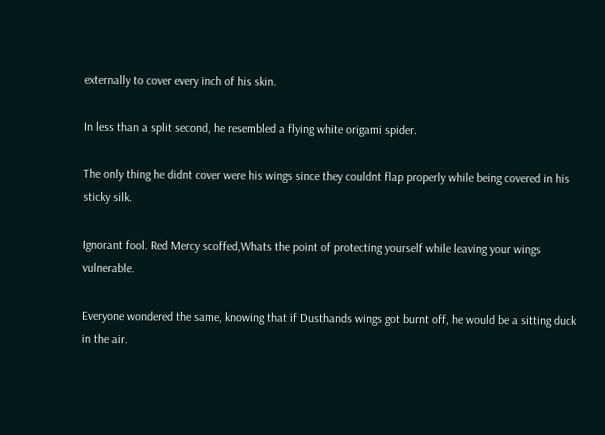externally to cover every inch of his skin.

In less than a split second, he resembled a flying white origami spider.

The only thing he didnt cover were his wings since they couldnt flap properly while being covered in his sticky silk.

Ignorant fool. Red Mercy scoffed,Whats the point of protecting yourself while leaving your wings vulnerable.

Everyone wondered the same, knowing that if Dusthands wings got burnt off, he would be a sitting duck in the air.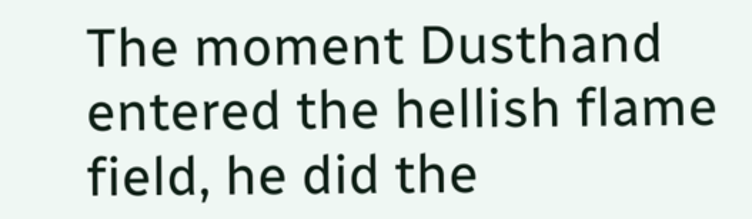The moment Dusthand entered the hellish flame field, he did the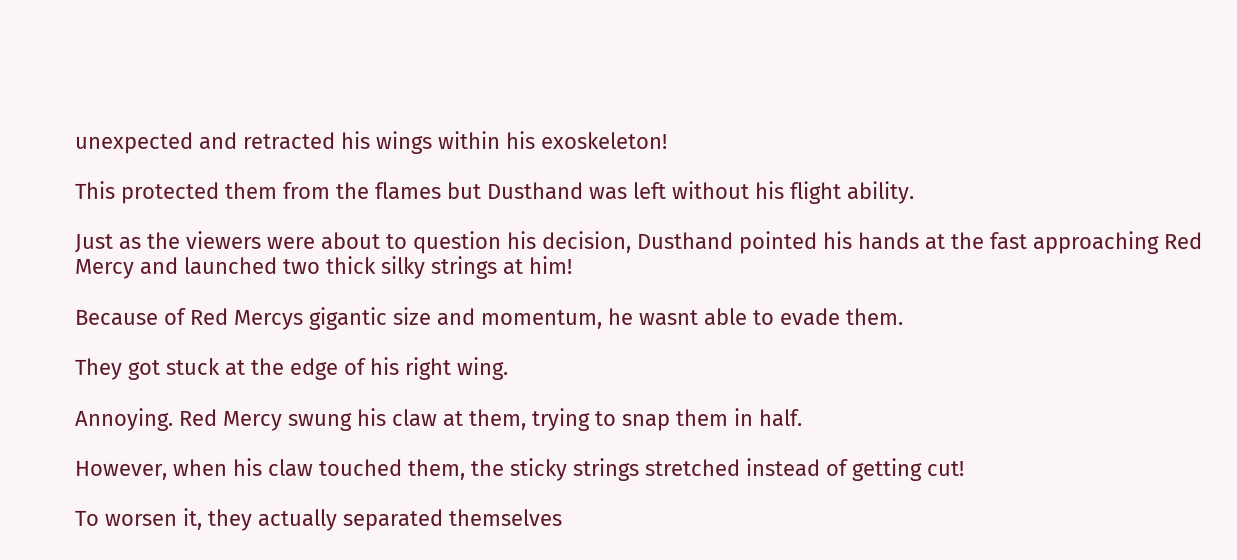unexpected and retracted his wings within his exoskeleton!

This protected them from the flames but Dusthand was left without his flight ability.

Just as the viewers were about to question his decision, Dusthand pointed his hands at the fast approaching Red Mercy and launched two thick silky strings at him!

Because of Red Mercys gigantic size and momentum, he wasnt able to evade them.

They got stuck at the edge of his right wing.

Annoying. Red Mercy swung his claw at them, trying to snap them in half.

However, when his claw touched them, the sticky strings stretched instead of getting cut!

To worsen it, they actually separated themselves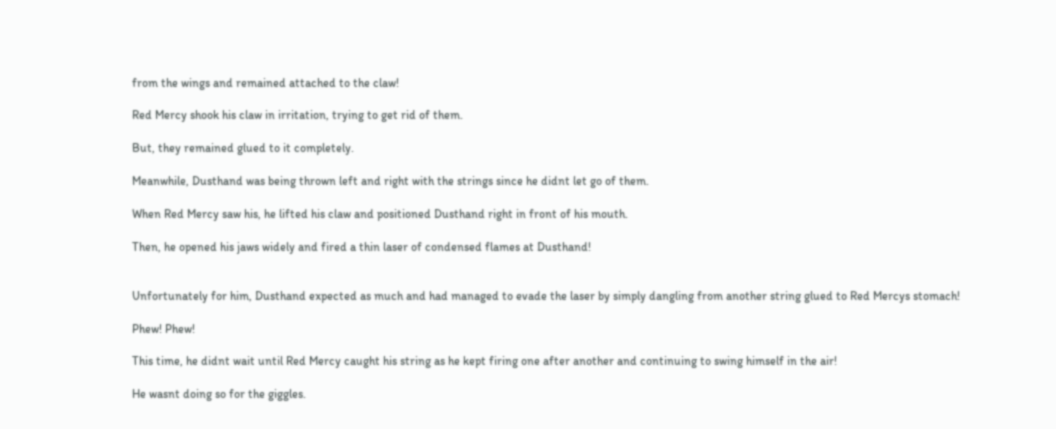from the wings and remained attached to the claw!

Red Mercy shook his claw in irritation, trying to get rid of them.

But, they remained glued to it completely.

Meanwhile, Dusthand was being thrown left and right with the strings since he didnt let go of them.

When Red Mercy saw his, he lifted his claw and positioned Dusthand right in front of his mouth.

Then, he opened his jaws widely and fired a thin laser of condensed flames at Dusthand!


Unfortunately for him, Dusthand expected as much and had managed to evade the laser by simply dangling from another string glued to Red Mercys stomach!

Phew! Phew!

This time, he didnt wait until Red Mercy caught his string as he kept firing one after another and continuing to swing himself in the air!

He wasnt doing so for the giggles.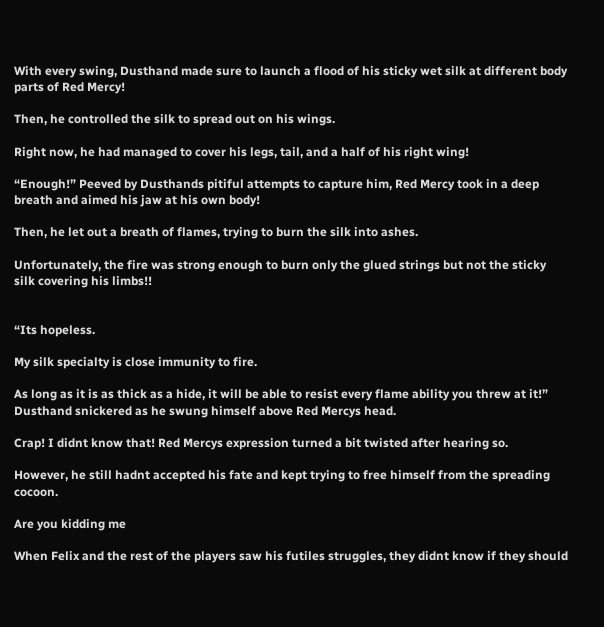With every swing, Dusthand made sure to launch a flood of his sticky wet silk at different body parts of Red Mercy!

Then, he controlled the silk to spread out on his wings.

Right now, he had managed to cover his legs, tail, and a half of his right wing!

“Enough!” Peeved by Dusthands pitiful attempts to capture him, Red Mercy took in a deep breath and aimed his jaw at his own body!

Then, he let out a breath of flames, trying to burn the silk into ashes.

Unfortunately, the fire was strong enough to burn only the glued strings but not the sticky silk covering his limbs!!


“Its hopeless.

My silk specialty is close immunity to fire.

As long as it is as thick as a hide, it will be able to resist every flame ability you threw at it!” Dusthand snickered as he swung himself above Red Mercys head.

Crap! I didnt know that! Red Mercys expression turned a bit twisted after hearing so.

However, he still hadnt accepted his fate and kept trying to free himself from the spreading cocoon.

Are you kidding me

When Felix and the rest of the players saw his futiles struggles, they didnt know if they should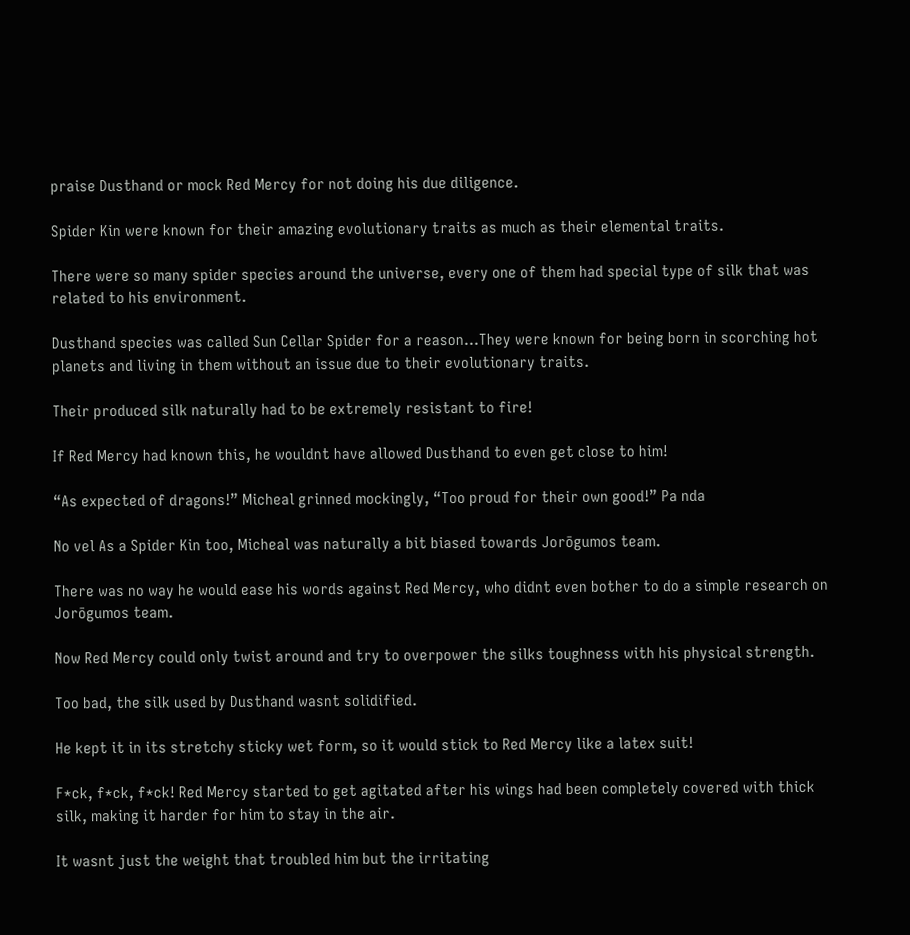praise Dusthand or mock Red Mercy for not doing his due diligence.

Spider Kin were known for their amazing evolutionary traits as much as their elemental traits.

There were so many spider species around the universe, every one of them had special type of silk that was related to his environment.

Dusthand species was called Sun Cellar Spider for a reason…They were known for being born in scorching hot planets and living in them without an issue due to their evolutionary traits.

Their produced silk naturally had to be extremely resistant to fire!

If Red Mercy had known this, he wouldnt have allowed Dusthand to even get close to him!

“As expected of dragons!” Micheal grinned mockingly, “Too proud for their own good!” Pa nda

No vel As a Spider Kin too, Micheal was naturally a bit biased towards Jorōgumos team.

There was no way he would ease his words against Red Mercy, who didnt even bother to do a simple research on Jorōgumos team.

Now Red Mercy could only twist around and try to overpower the silks toughness with his physical strength.

Too bad, the silk used by Dusthand wasnt solidified.

He kept it in its stretchy sticky wet form, so it would stick to Red Mercy like a latex suit!

F*ck, f*ck, f*ck! Red Mercy started to get agitated after his wings had been completely covered with thick silk, making it harder for him to stay in the air.

It wasnt just the weight that troubled him but the irritating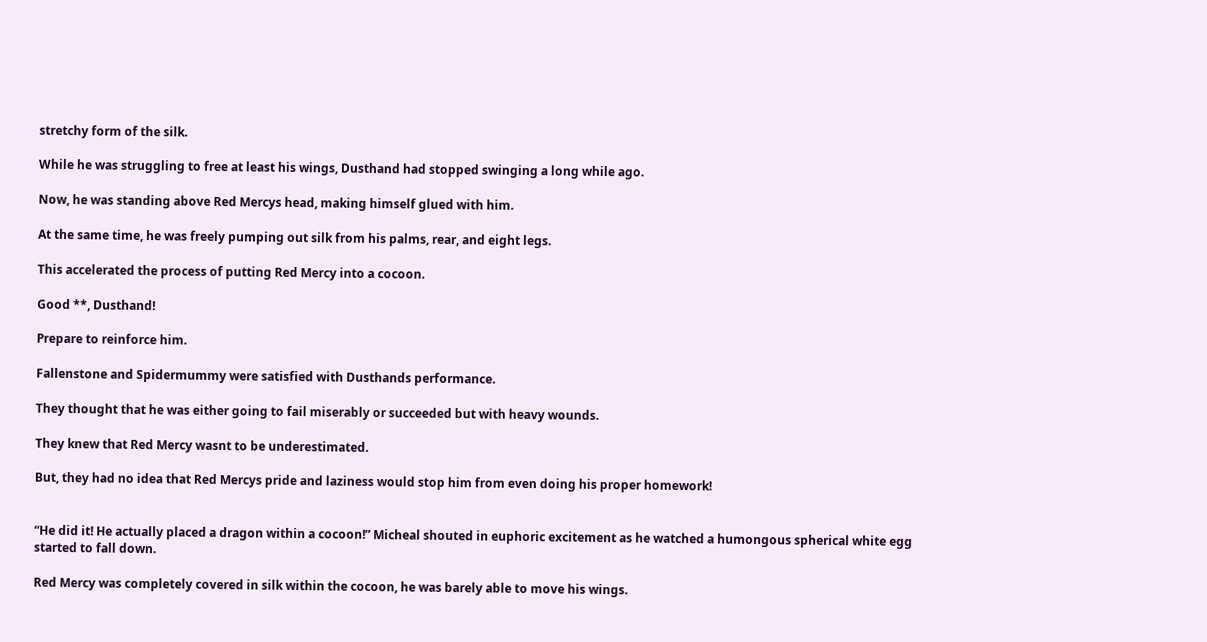stretchy form of the silk.

While he was struggling to free at least his wings, Dusthand had stopped swinging a long while ago.

Now, he was standing above Red Mercys head, making himself glued with him.

At the same time, he was freely pumping out silk from his palms, rear, and eight legs.

This accelerated the process of putting Red Mercy into a cocoon.

Good **, Dusthand!

Prepare to reinforce him.

Fallenstone and Spidermummy were satisfied with Dusthands performance.

They thought that he was either going to fail miserably or succeeded but with heavy wounds.

They knew that Red Mercy wasnt to be underestimated.

But, they had no idea that Red Mercys pride and laziness would stop him from even doing his proper homework!


“He did it! He actually placed a dragon within a cocoon!” Micheal shouted in euphoric excitement as he watched a humongous spherical white egg started to fall down.

Red Mercy was completely covered in silk within the cocoon, he was barely able to move his wings.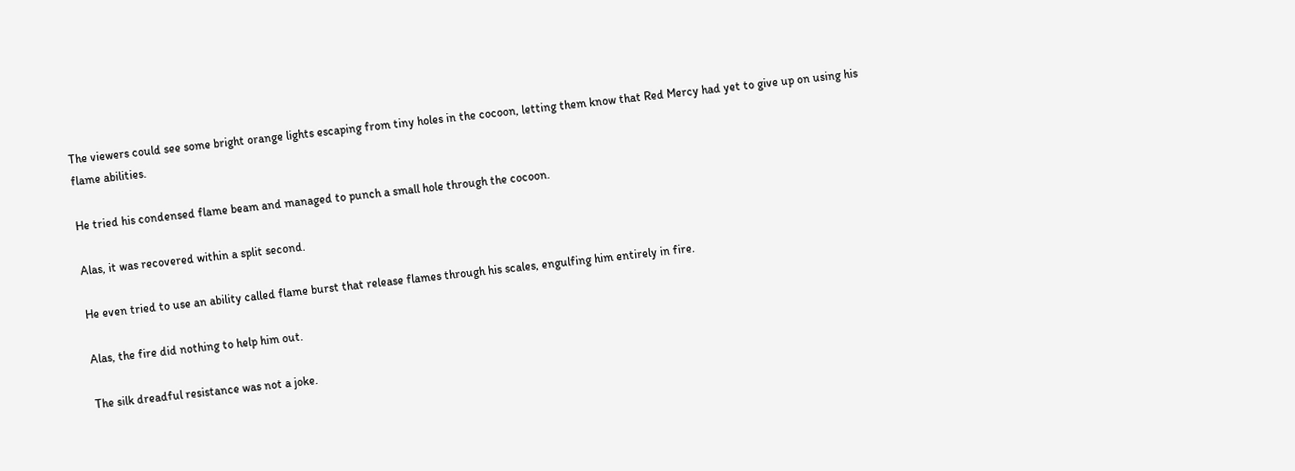The viewers could see some bright orange lights escaping from tiny holes in the cocoon, letting them know that Red Mercy had yet to give up on using his flame abilities.

He tried his condensed flame beam and managed to punch a small hole through the cocoon.

Alas, it was recovered within a split second.

He even tried to use an ability called flame burst that release flames through his scales, engulfing him entirely in fire.

Alas, the fire did nothing to help him out.

The silk dreadful resistance was not a joke.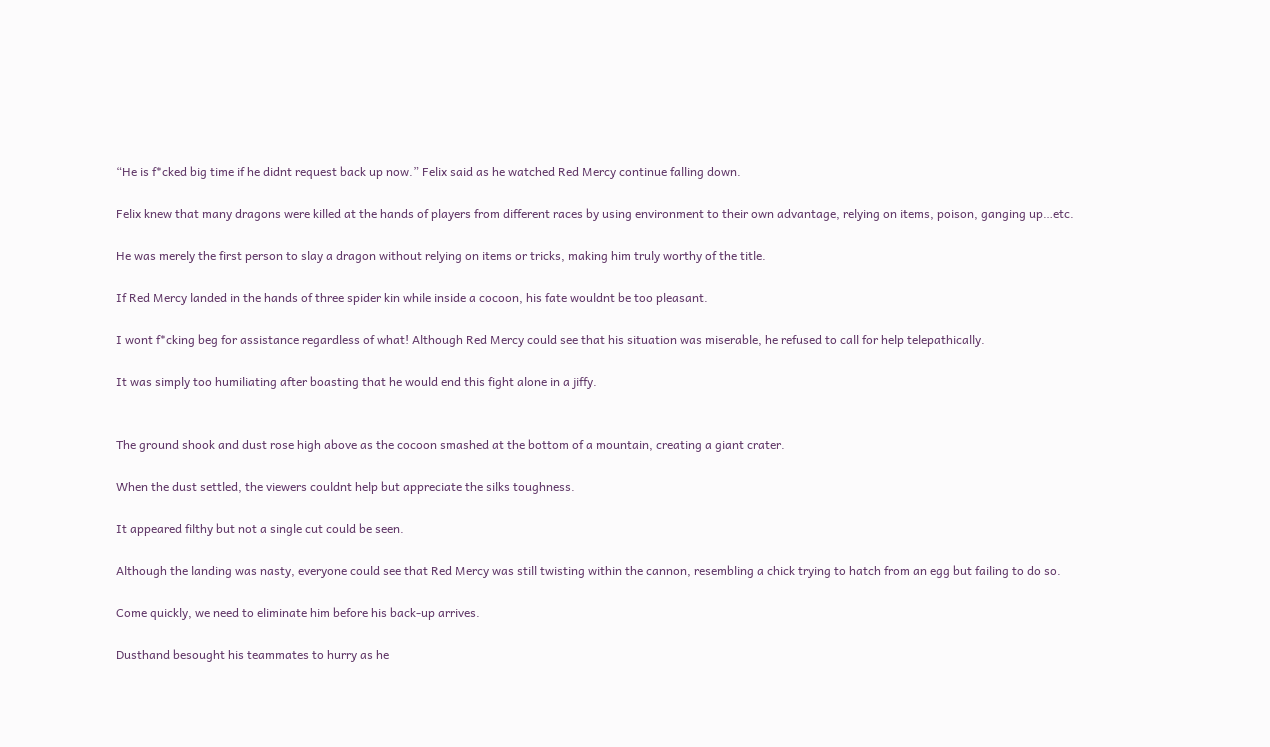“He is f*cked big time if he didnt request back up now.” Felix said as he watched Red Mercy continue falling down.

Felix knew that many dragons were killed at the hands of players from different races by using environment to their own advantage, relying on items, poison, ganging up…etc.

He was merely the first person to slay a dragon without relying on items or tricks, making him truly worthy of the title.

If Red Mercy landed in the hands of three spider kin while inside a cocoon, his fate wouldnt be too pleasant.

I wont f*cking beg for assistance regardless of what! Although Red Mercy could see that his situation was miserable, he refused to call for help telepathically.

It was simply too humiliating after boasting that he would end this fight alone in a jiffy.


The ground shook and dust rose high above as the cocoon smashed at the bottom of a mountain, creating a giant crater.

When the dust settled, the viewers couldnt help but appreciate the silks toughness.

It appeared filthy but not a single cut could be seen.

Although the landing was nasty, everyone could see that Red Mercy was still twisting within the cannon, resembling a chick trying to hatch from an egg but failing to do so.

Come quickly, we need to eliminate him before his back-up arrives.

Dusthand besought his teammates to hurry as he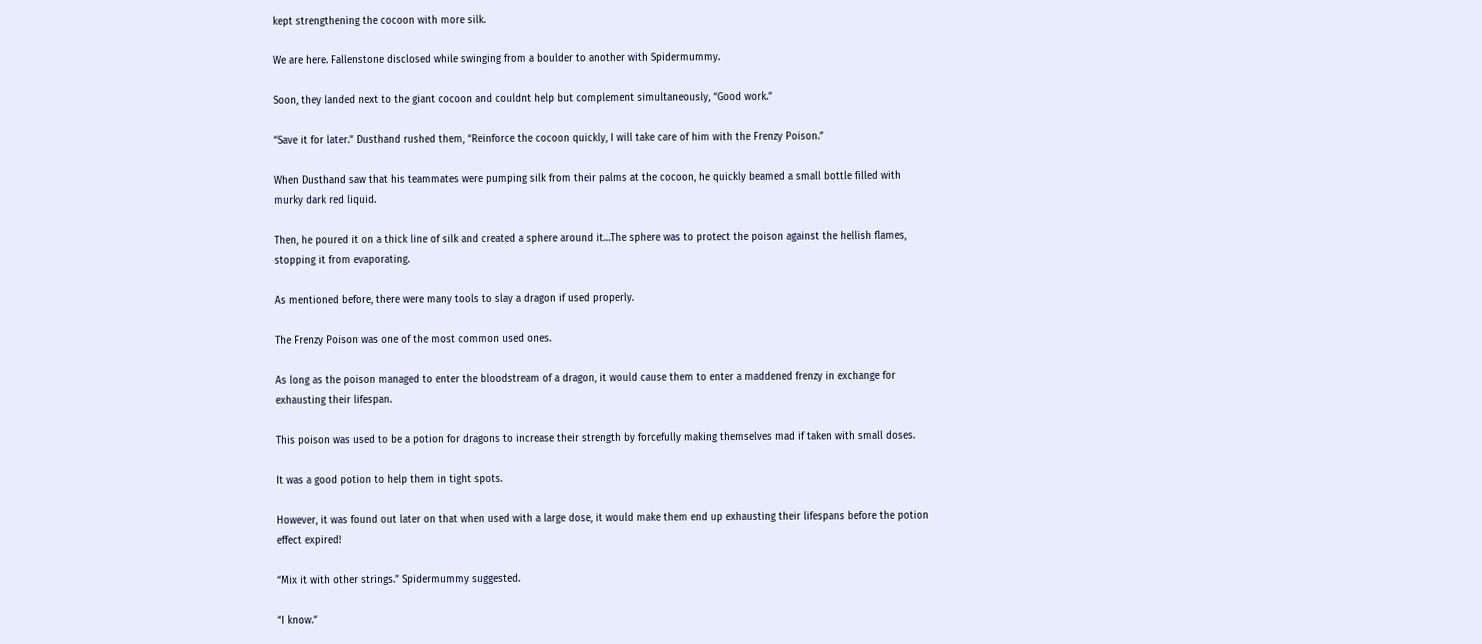kept strengthening the cocoon with more silk.

We are here. Fallenstone disclosed while swinging from a boulder to another with Spidermummy.

Soon, they landed next to the giant cocoon and couldnt help but complement simultaneously, “Good work.”

“Save it for later.” Dusthand rushed them, “Reinforce the cocoon quickly, I will take care of him with the Frenzy Poison.”

When Dusthand saw that his teammates were pumping silk from their palms at the cocoon, he quickly beamed a small bottle filled with murky dark red liquid.

Then, he poured it on a thick line of silk and created a sphere around it…The sphere was to protect the poison against the hellish flames, stopping it from evaporating.

As mentioned before, there were many tools to slay a dragon if used properly.

The Frenzy Poison was one of the most common used ones.

As long as the poison managed to enter the bloodstream of a dragon, it would cause them to enter a maddened frenzy in exchange for exhausting their lifespan.

This poison was used to be a potion for dragons to increase their strength by forcefully making themselves mad if taken with small doses.

It was a good potion to help them in tight spots.

However, it was found out later on that when used with a large dose, it would make them end up exhausting their lifespans before the potion effect expired!

“Mix it with other strings.” Spidermummy suggested.

“I know.”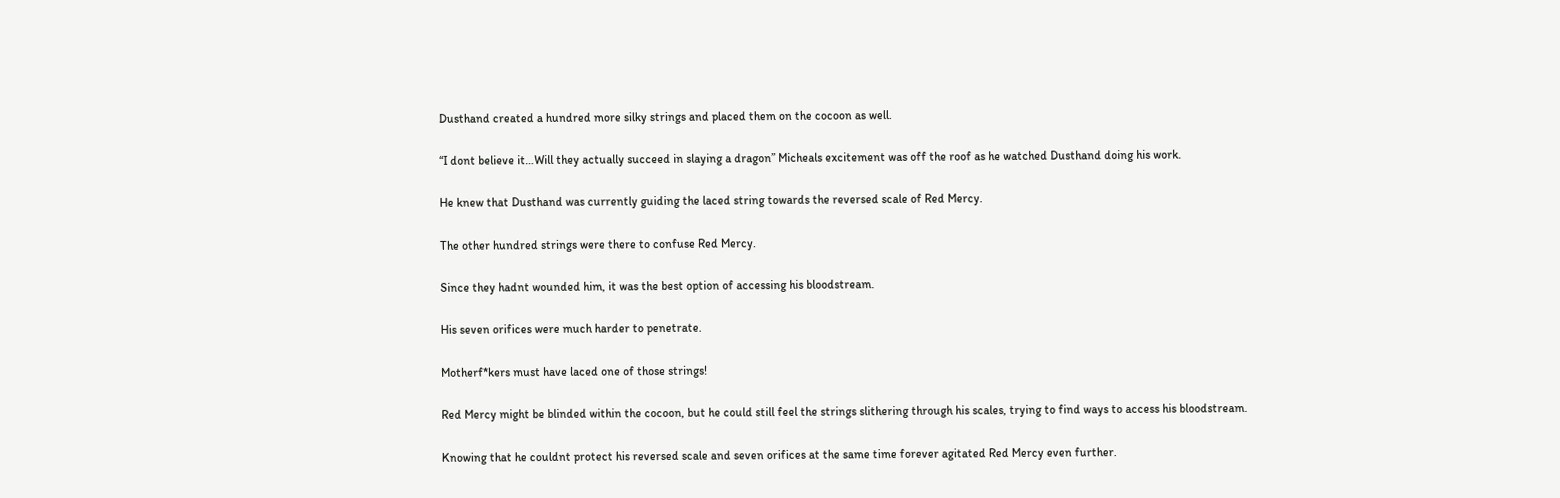Dusthand created a hundred more silky strings and placed them on the cocoon as well.

“I dont believe it…Will they actually succeed in slaying a dragon” Micheals excitement was off the roof as he watched Dusthand doing his work.

He knew that Dusthand was currently guiding the laced string towards the reversed scale of Red Mercy.

The other hundred strings were there to confuse Red Mercy.

Since they hadnt wounded him, it was the best option of accessing his bloodstream.

His seven orifices were much harder to penetrate.

Motherf*kers must have laced one of those strings!

Red Mercy might be blinded within the cocoon, but he could still feel the strings slithering through his scales, trying to find ways to access his bloodstream.

Knowing that he couldnt protect his reversed scale and seven orifices at the same time forever agitated Red Mercy even further.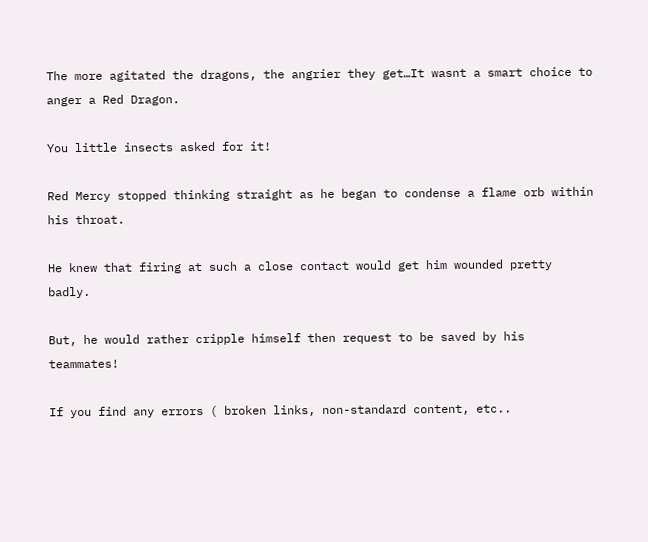The more agitated the dragons, the angrier they get…It wasnt a smart choice to anger a Red Dragon.

You little insects asked for it!

Red Mercy stopped thinking straight as he began to condense a flame orb within his throat.

He knew that firing at such a close contact would get him wounded pretty badly.

But, he would rather cripple himself then request to be saved by his teammates!

If you find any errors ( broken links, non-standard content, etc..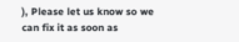), Please let us know so we can fix it as soon as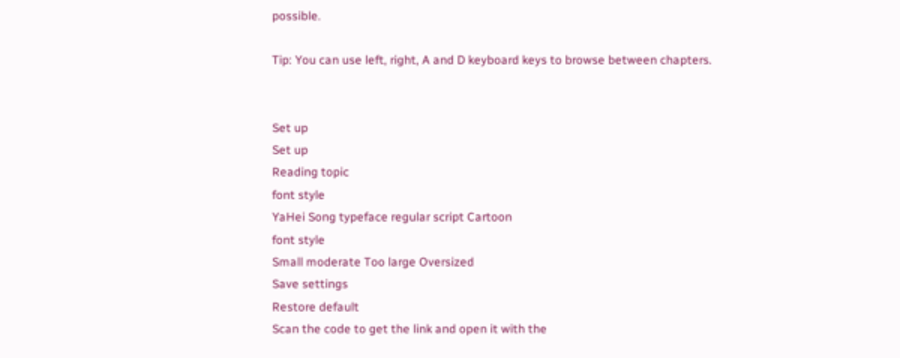possible.

Tip: You can use left, right, A and D keyboard keys to browse between chapters.


Set up
Set up
Reading topic
font style
YaHei Song typeface regular script Cartoon
font style
Small moderate Too large Oversized
Save settings
Restore default
Scan the code to get the link and open it with the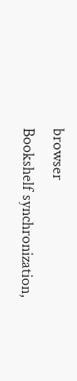browser
Bookshelf synchronization,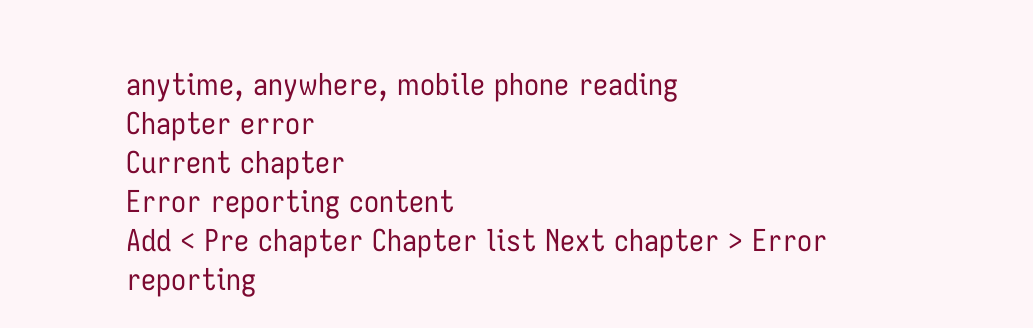anytime, anywhere, mobile phone reading
Chapter error
Current chapter
Error reporting content
Add < Pre chapter Chapter list Next chapter > Error reporting